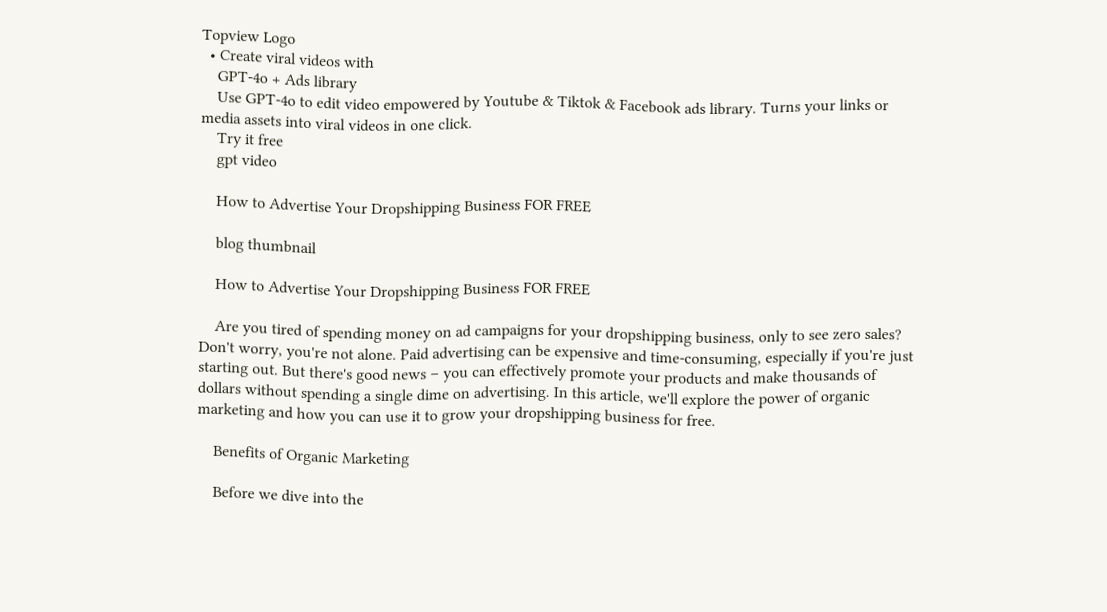Topview Logo
  • Create viral videos with
    GPT-4o + Ads library
    Use GPT-4o to edit video empowered by Youtube & Tiktok & Facebook ads library. Turns your links or media assets into viral videos in one click.
    Try it free
    gpt video

    How to Advertise Your Dropshipping Business FOR FREE

    blog thumbnail

    How to Advertise Your Dropshipping Business FOR FREE

    Are you tired of spending money on ad campaigns for your dropshipping business, only to see zero sales? Don't worry, you're not alone. Paid advertising can be expensive and time-consuming, especially if you're just starting out. But there's good news – you can effectively promote your products and make thousands of dollars without spending a single dime on advertising. In this article, we'll explore the power of organic marketing and how you can use it to grow your dropshipping business for free.

    Benefits of Organic Marketing

    Before we dive into the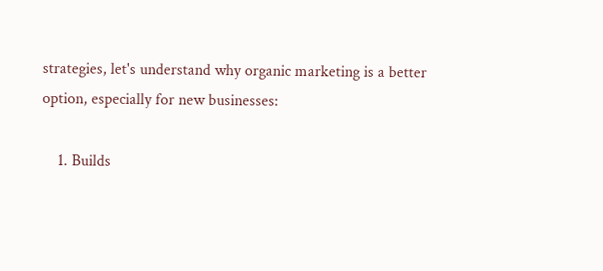strategies, let's understand why organic marketing is a better option, especially for new businesses:

    1. Builds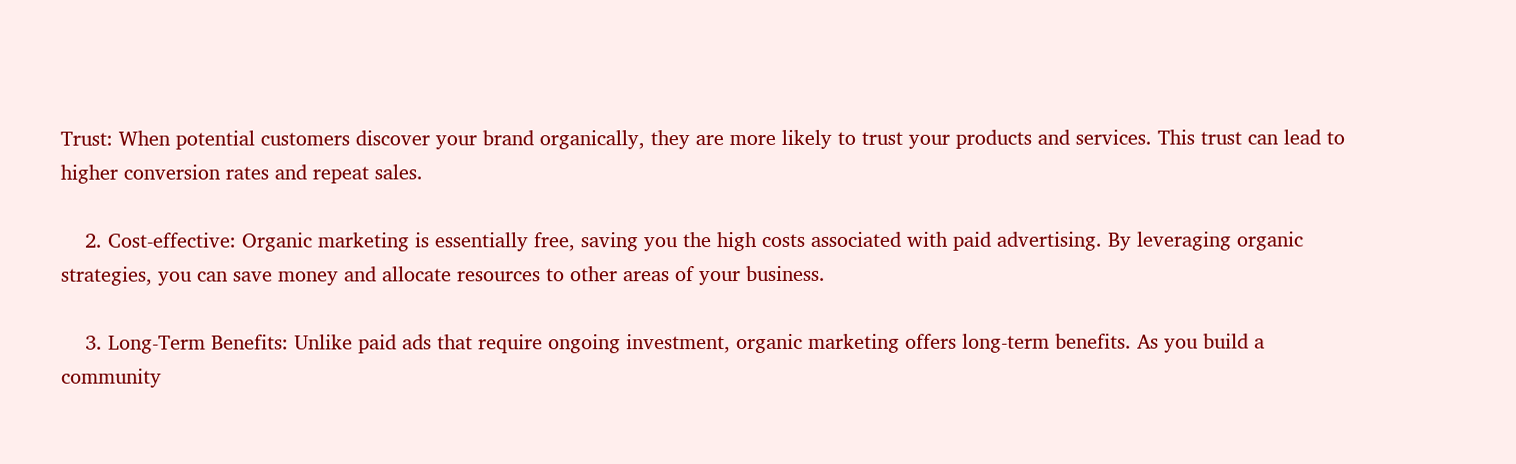Trust: When potential customers discover your brand organically, they are more likely to trust your products and services. This trust can lead to higher conversion rates and repeat sales.

    2. Cost-effective: Organic marketing is essentially free, saving you the high costs associated with paid advertising. By leveraging organic strategies, you can save money and allocate resources to other areas of your business.

    3. Long-Term Benefits: Unlike paid ads that require ongoing investment, organic marketing offers long-term benefits. As you build a community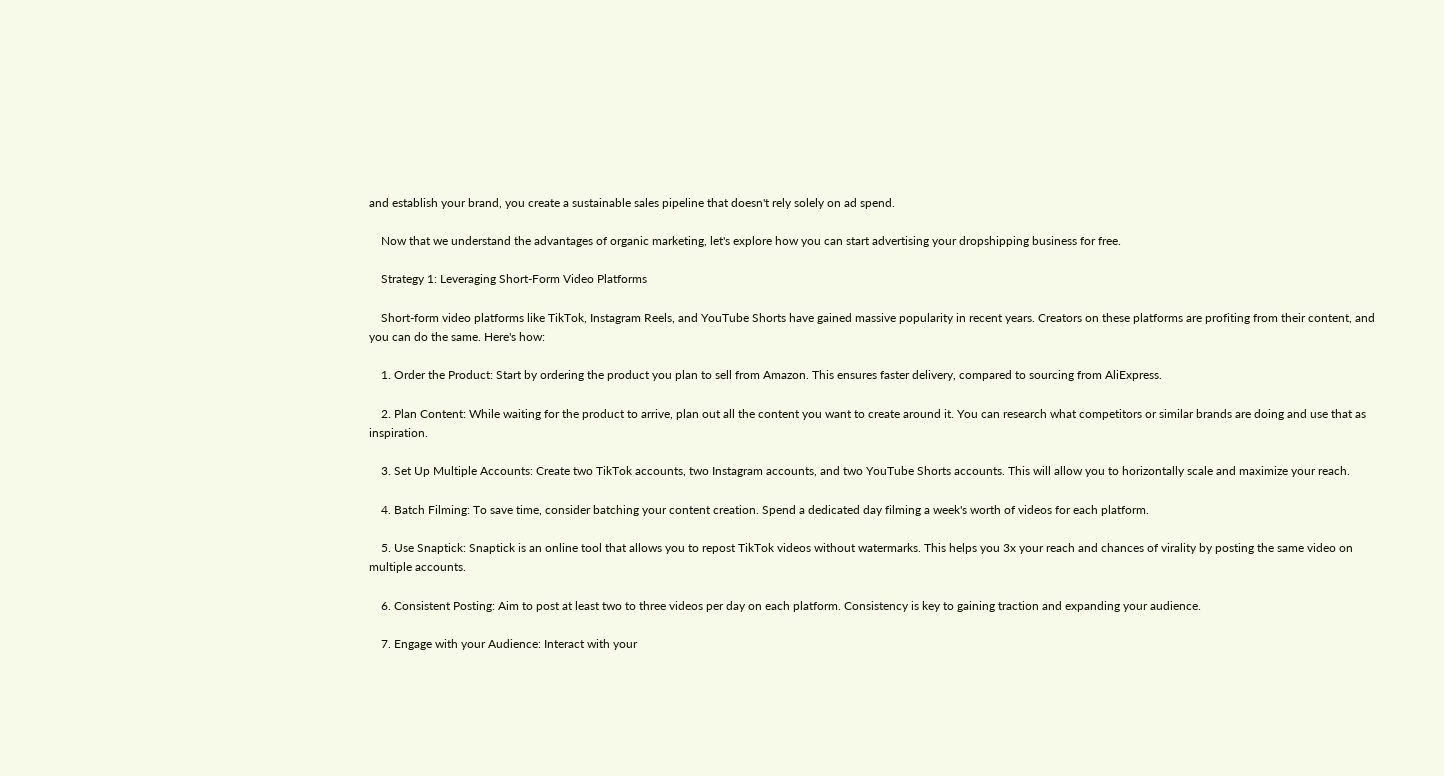and establish your brand, you create a sustainable sales pipeline that doesn't rely solely on ad spend.

    Now that we understand the advantages of organic marketing, let's explore how you can start advertising your dropshipping business for free.

    Strategy 1: Leveraging Short-Form Video Platforms

    Short-form video platforms like TikTok, Instagram Reels, and YouTube Shorts have gained massive popularity in recent years. Creators on these platforms are profiting from their content, and you can do the same. Here's how:

    1. Order the Product: Start by ordering the product you plan to sell from Amazon. This ensures faster delivery, compared to sourcing from AliExpress.

    2. Plan Content: While waiting for the product to arrive, plan out all the content you want to create around it. You can research what competitors or similar brands are doing and use that as inspiration.

    3. Set Up Multiple Accounts: Create two TikTok accounts, two Instagram accounts, and two YouTube Shorts accounts. This will allow you to horizontally scale and maximize your reach.

    4. Batch Filming: To save time, consider batching your content creation. Spend a dedicated day filming a week's worth of videos for each platform.

    5. Use Snaptick: Snaptick is an online tool that allows you to repost TikTok videos without watermarks. This helps you 3x your reach and chances of virality by posting the same video on multiple accounts.

    6. Consistent Posting: Aim to post at least two to three videos per day on each platform. Consistency is key to gaining traction and expanding your audience.

    7. Engage with your Audience: Interact with your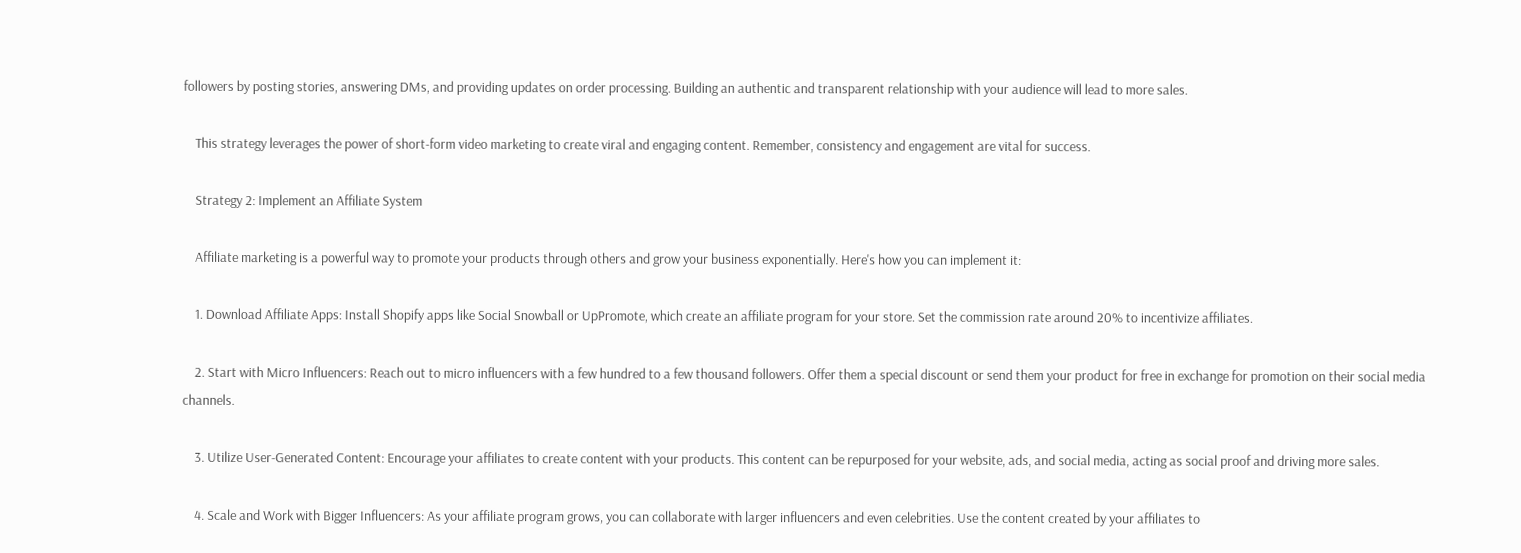followers by posting stories, answering DMs, and providing updates on order processing. Building an authentic and transparent relationship with your audience will lead to more sales.

    This strategy leverages the power of short-form video marketing to create viral and engaging content. Remember, consistency and engagement are vital for success.

    Strategy 2: Implement an Affiliate System

    Affiliate marketing is a powerful way to promote your products through others and grow your business exponentially. Here's how you can implement it:

    1. Download Affiliate Apps: Install Shopify apps like Social Snowball or UpPromote, which create an affiliate program for your store. Set the commission rate around 20% to incentivize affiliates.

    2. Start with Micro Influencers: Reach out to micro influencers with a few hundred to a few thousand followers. Offer them a special discount or send them your product for free in exchange for promotion on their social media channels.

    3. Utilize User-Generated Content: Encourage your affiliates to create content with your products. This content can be repurposed for your website, ads, and social media, acting as social proof and driving more sales.

    4. Scale and Work with Bigger Influencers: As your affiliate program grows, you can collaborate with larger influencers and even celebrities. Use the content created by your affiliates to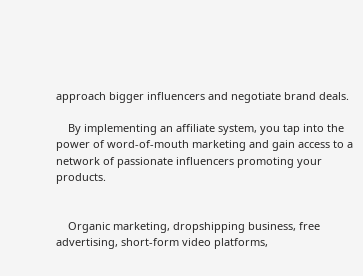approach bigger influencers and negotiate brand deals.

    By implementing an affiliate system, you tap into the power of word-of-mouth marketing and gain access to a network of passionate influencers promoting your products.


    Organic marketing, dropshipping business, free advertising, short-form video platforms,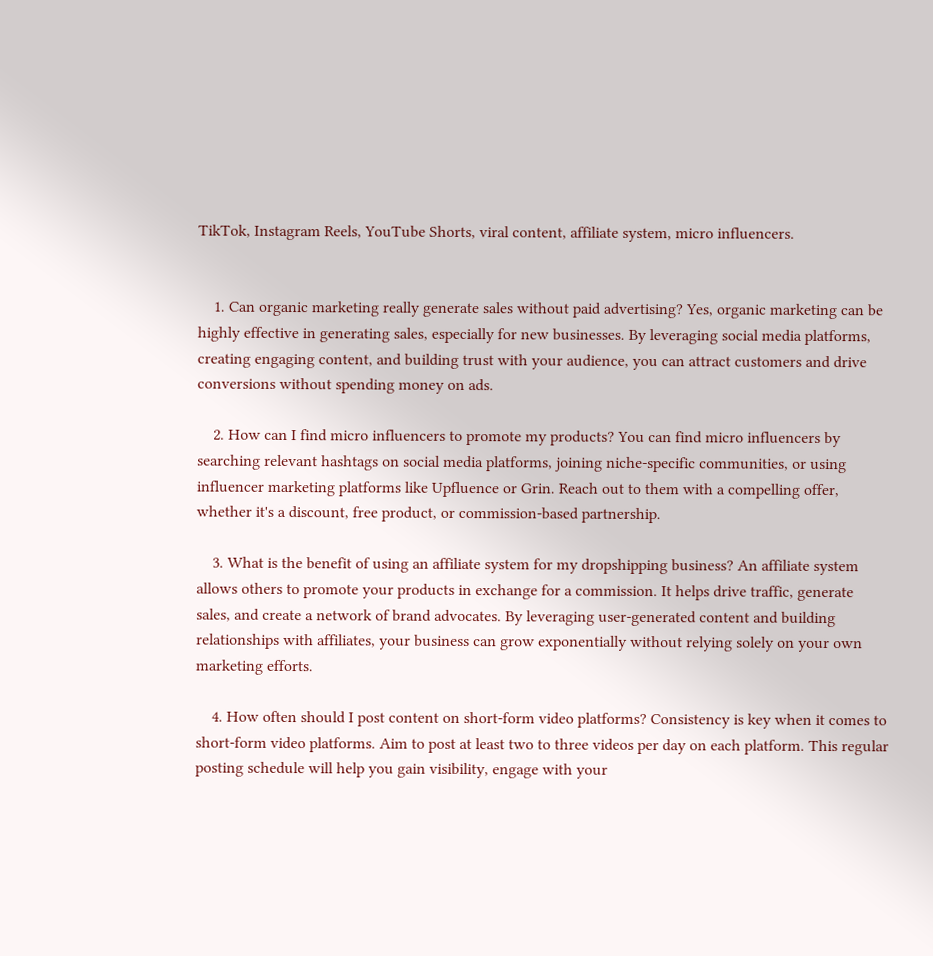TikTok, Instagram Reels, YouTube Shorts, viral content, affiliate system, micro influencers.


    1. Can organic marketing really generate sales without paid advertising? Yes, organic marketing can be highly effective in generating sales, especially for new businesses. By leveraging social media platforms, creating engaging content, and building trust with your audience, you can attract customers and drive conversions without spending money on ads.

    2. How can I find micro influencers to promote my products? You can find micro influencers by searching relevant hashtags on social media platforms, joining niche-specific communities, or using influencer marketing platforms like Upfluence or Grin. Reach out to them with a compelling offer, whether it's a discount, free product, or commission-based partnership.

    3. What is the benefit of using an affiliate system for my dropshipping business? An affiliate system allows others to promote your products in exchange for a commission. It helps drive traffic, generate sales, and create a network of brand advocates. By leveraging user-generated content and building relationships with affiliates, your business can grow exponentially without relying solely on your own marketing efforts.

    4. How often should I post content on short-form video platforms? Consistency is key when it comes to short-form video platforms. Aim to post at least two to three videos per day on each platform. This regular posting schedule will help you gain visibility, engage with your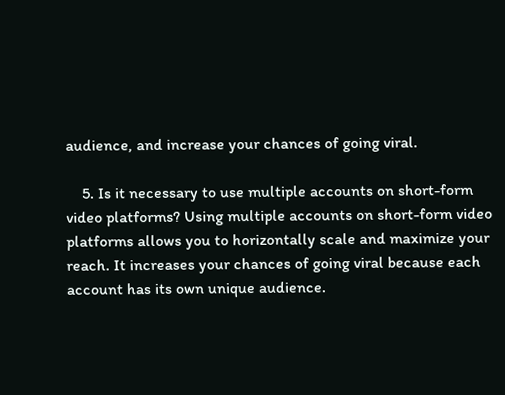audience, and increase your chances of going viral.

    5. Is it necessary to use multiple accounts on short-form video platforms? Using multiple accounts on short-form video platforms allows you to horizontally scale and maximize your reach. It increases your chances of going viral because each account has its own unique audience.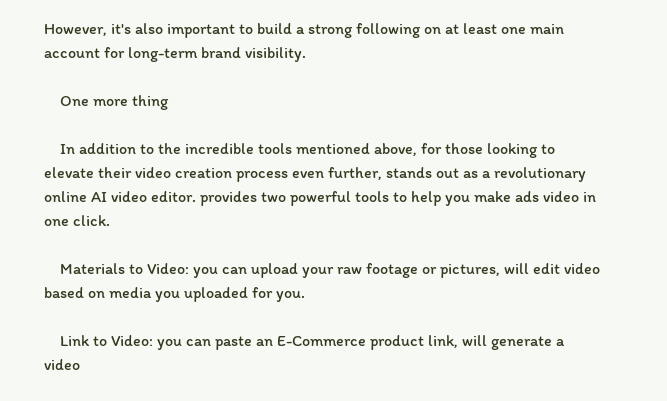However, it's also important to build a strong following on at least one main account for long-term brand visibility.

    One more thing

    In addition to the incredible tools mentioned above, for those looking to elevate their video creation process even further, stands out as a revolutionary online AI video editor. provides two powerful tools to help you make ads video in one click.

    Materials to Video: you can upload your raw footage or pictures, will edit video based on media you uploaded for you.

    Link to Video: you can paste an E-Commerce product link, will generate a video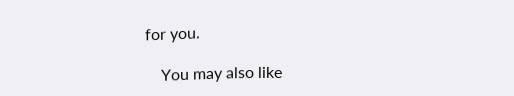for you.

    You may also like